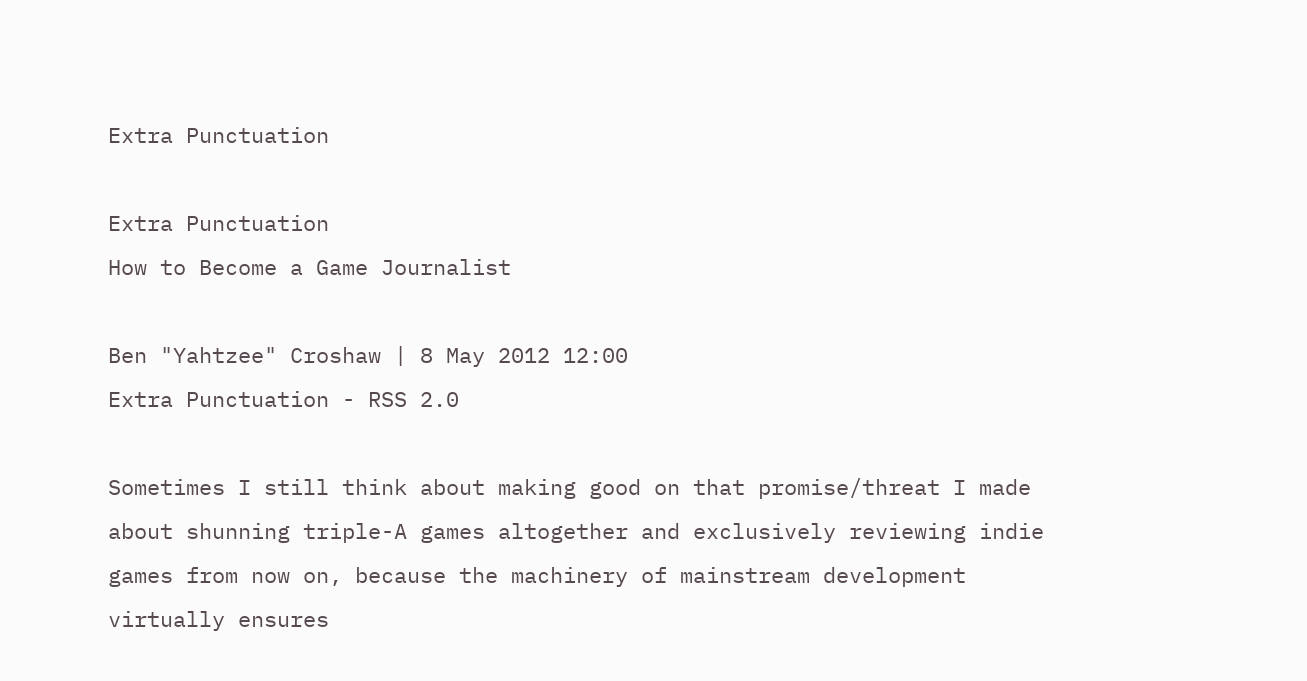Extra Punctuation

Extra Punctuation
How to Become a Game Journalist

Ben "Yahtzee" Croshaw | 8 May 2012 12:00
Extra Punctuation - RSS 2.0

Sometimes I still think about making good on that promise/threat I made about shunning triple-A games altogether and exclusively reviewing indie games from now on, because the machinery of mainstream development virtually ensures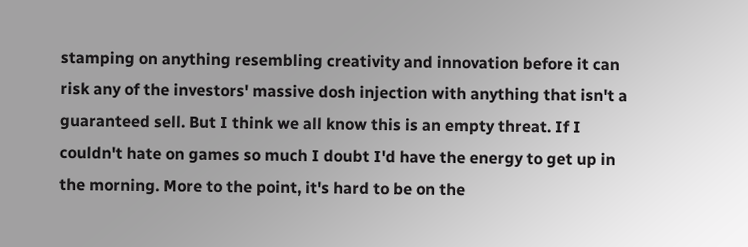stamping on anything resembling creativity and innovation before it can risk any of the investors' massive dosh injection with anything that isn't a guaranteed sell. But I think we all know this is an empty threat. If I couldn't hate on games so much I doubt I'd have the energy to get up in the morning. More to the point, it's hard to be on the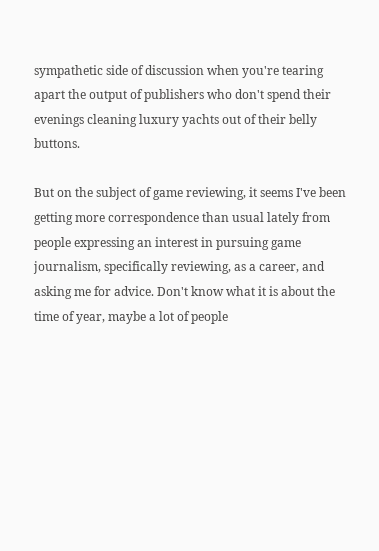sympathetic side of discussion when you're tearing apart the output of publishers who don't spend their evenings cleaning luxury yachts out of their belly buttons.

But on the subject of game reviewing, it seems I've been getting more correspondence than usual lately from people expressing an interest in pursuing game journalism, specifically reviewing, as a career, and asking me for advice. Don't know what it is about the time of year, maybe a lot of people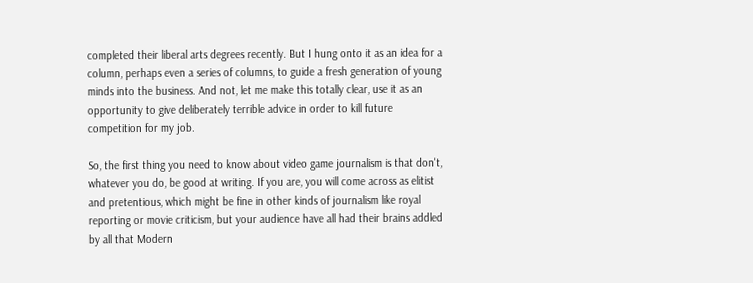completed their liberal arts degrees recently. But I hung onto it as an idea for a column, perhaps even a series of columns, to guide a fresh generation of young minds into the business. And not, let me make this totally clear, use it as an opportunity to give deliberately terrible advice in order to kill future competition for my job.

So, the first thing you need to know about video game journalism is that don't, whatever you do, be good at writing. If you are, you will come across as elitist and pretentious, which might be fine in other kinds of journalism like royal reporting or movie criticism, but your audience have all had their brains addled by all that Modern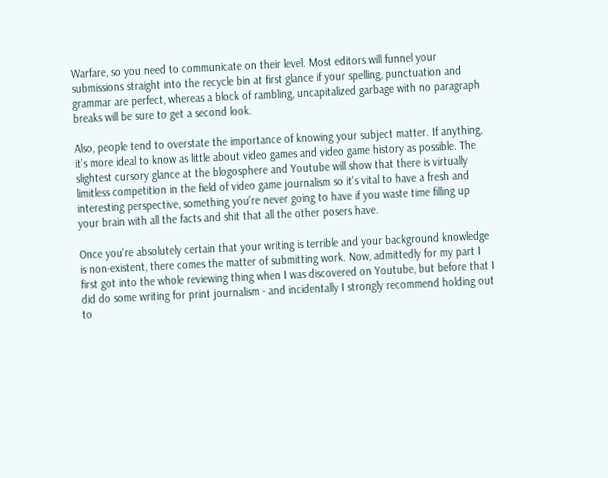Warfare, so you need to communicate on their level. Most editors will funnel your submissions straight into the recycle bin at first glance if your spelling, punctuation and grammar are perfect, whereas a block of rambling, uncapitalized garbage with no paragraph breaks will be sure to get a second look.

Also, people tend to overstate the importance of knowing your subject matter. If anything, it's more ideal to know as little about video games and video game history as possible. The slightest cursory glance at the blogosphere and Youtube will show that there is virtually limitless competition in the field of video game journalism so it's vital to have a fresh and interesting perspective, something you're never going to have if you waste time filling up your brain with all the facts and shit that all the other posers have.

Once you're absolutely certain that your writing is terrible and your background knowledge is non-existent, there comes the matter of submitting work. Now, admittedly for my part I first got into the whole reviewing thing when I was discovered on Youtube, but before that I did do some writing for print journalism - and incidentally I strongly recommend holding out to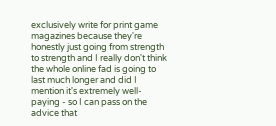exclusively write for print game magazines because they're honestly just going from strength to strength and I really don't think the whole online fad is going to last much longer and did I mention it's extremely well-paying - so I can pass on the advice that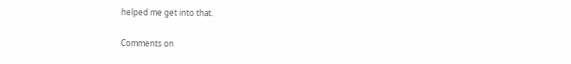helped me get into that.

Comments on